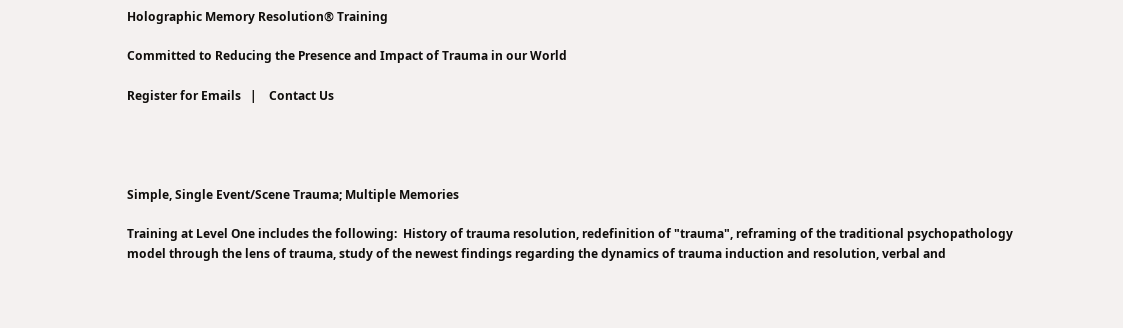Holographic Memory Resolution® Training

Committed to Reducing the Presence and Impact of Trauma in our World

Register for Emails   |    Contact Us




Simple, Single Event/Scene Trauma; Multiple Memories

Training at Level One includes the following:  History of trauma resolution, redefinition of "trauma", reframing of the traditional psychopathology model through the lens of trauma, study of the newest findings regarding the dynamics of trauma induction and resolution, verbal and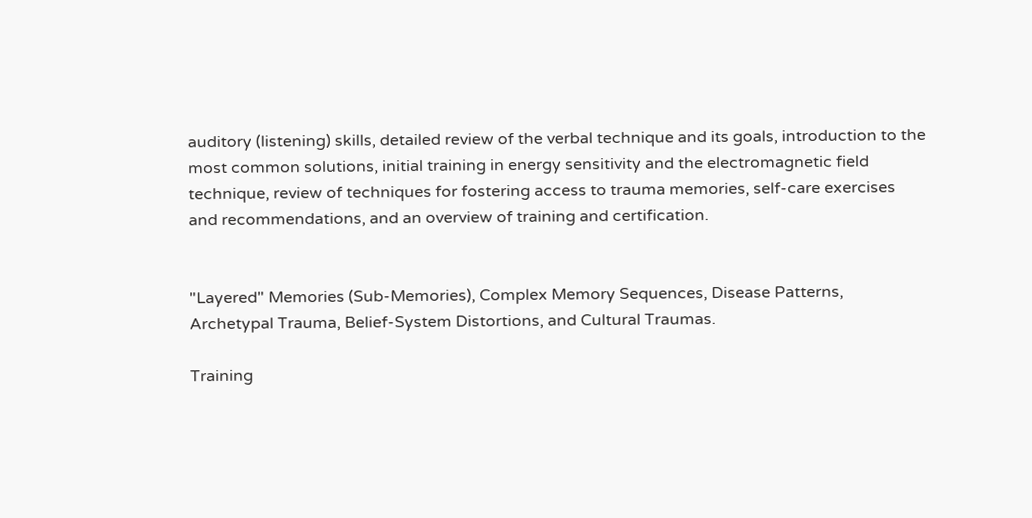auditory (listening) skills, detailed review of the verbal technique and its goals, introduction to the most common solutions, initial training in energy sensitivity and the electromagnetic field technique, review of techniques for fostering access to trauma memories, self-care exercises and recommendations, and an overview of training and certification.


"Layered" Memories (Sub-Memories), Complex Memory Sequences, Disease Patterns, Archetypal Trauma, Belief-System Distortions, and Cultural Traumas.

Training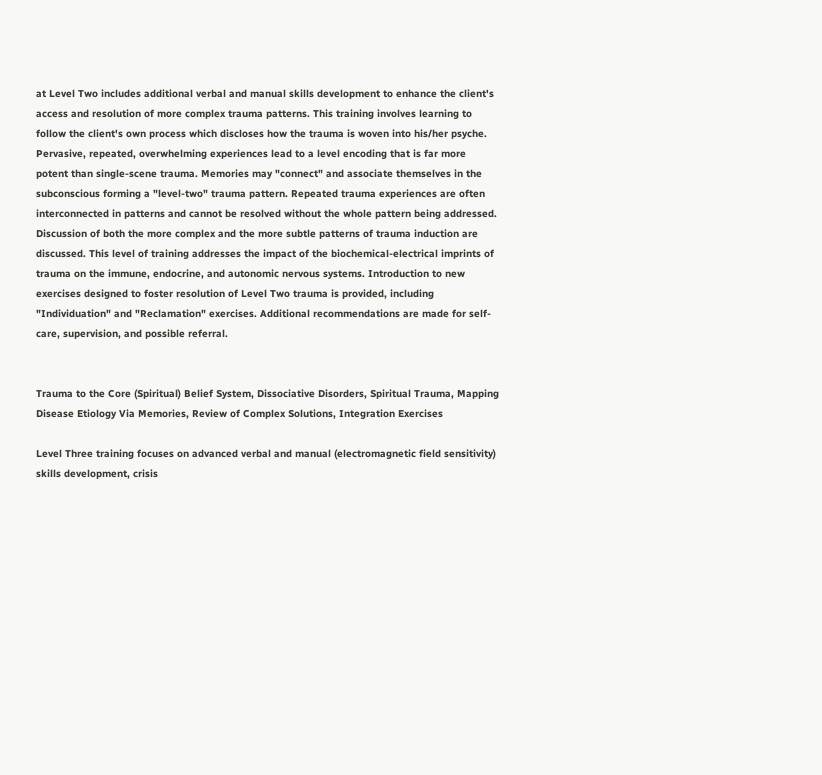at Level Two includes additional verbal and manual skills development to enhance the client's access and resolution of more complex trauma patterns. This training involves learning to follow the client's own process which discloses how the trauma is woven into his/her psyche. Pervasive, repeated, overwhelming experiences lead to a level encoding that is far more potent than single-scene trauma. Memories may "connect" and associate themselves in the subconscious forming a "level-two" trauma pattern. Repeated trauma experiences are often interconnected in patterns and cannot be resolved without the whole pattern being addressed. Discussion of both the more complex and the more subtle patterns of trauma induction are discussed. This level of training addresses the impact of the biochemical-electrical imprints of trauma on the immune, endocrine, and autonomic nervous systems. Introduction to new exercises designed to foster resolution of Level Two trauma is provided, including "Individuation" and "Reclamation" exercises. Additional recommendations are made for self-care, supervision, and possible referral.


Trauma to the Core (Spiritual) Belief System, Dissociative Disorders, Spiritual Trauma, Mapping Disease Etiology Via Memories, Review of Complex Solutions, Integration Exercises

Level Three training focuses on advanced verbal and manual (electromagnetic field sensitivity) skills development, crisis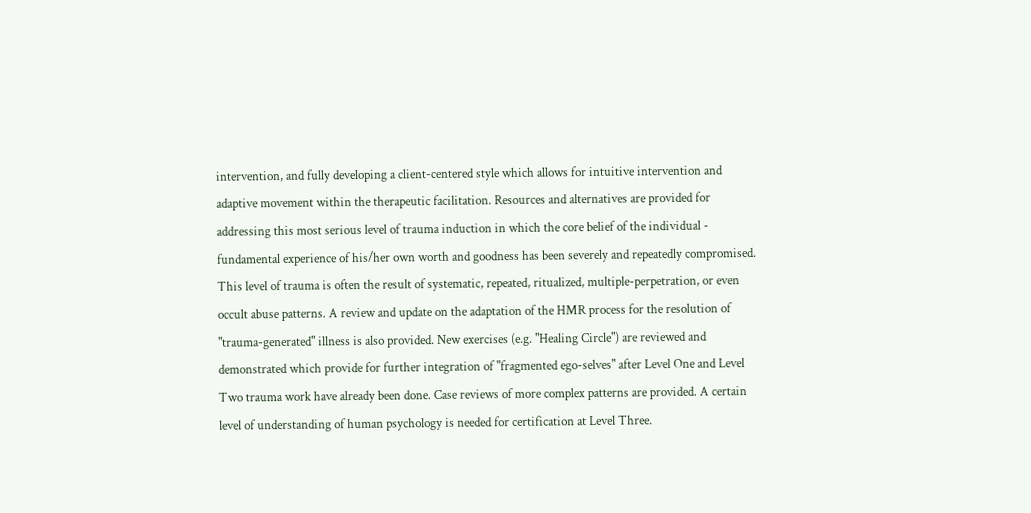intervention, and fully developing a client-centered style which allows for intuitive intervention and adaptive movement within the therapeutic facilitation. Resources and alternatives are provided for addressing this most serious level of trauma induction in which the core belief of the individual - fundamental experience of his/her own worth and goodness has been severely and repeatedly compromised. This level of trauma is often the result of systematic, repeated, ritualized, multiple-perpetration, or even occult abuse patterns. A review and update on the adaptation of the HMR process for the resolution of "trauma-generated" illness is also provided. New exercises (e.g. "Healing Circle") are reviewed and demonstrated which provide for further integration of "fragmented ego-selves" after Level One and Level Two trauma work have already been done. Case reviews of more complex patterns are provided. A certain level of understanding of human psychology is needed for certification at Level Three.